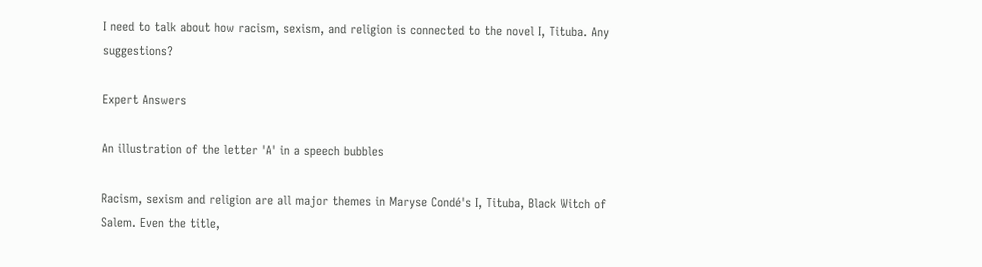I need to talk about how racism, sexism, and religion is connected to the novel I, Tituba. Any suggestions?

Expert Answers

An illustration of the letter 'A' in a speech bubbles

Racism, sexism and religion are all major themes in Maryse Condé's I, Tituba, Black Witch of Salem. Even the title,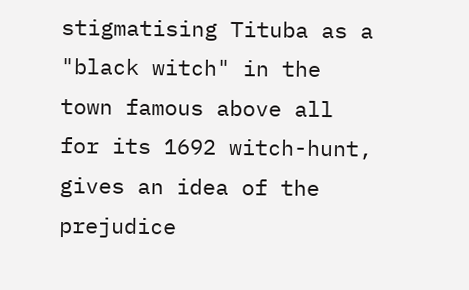stigmatising Tituba as a "black witch" in the town famous above all for its 1692 witch-hunt, gives an idea of the prejudice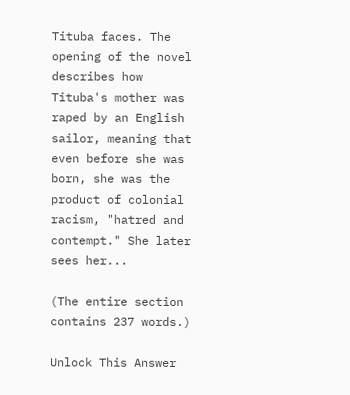Tituba faces. The opening of the novel describes how Tituba's mother was raped by an English sailor, meaning that even before she was born, she was the product of colonial racism, "hatred and contempt." She later sees her...

(The entire section contains 237 words.)

Unlock This Answer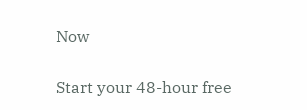Now

Start your 48-hour free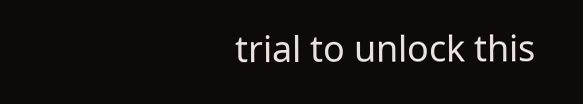trial to unlock this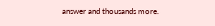answer and thousands more.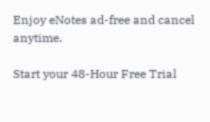Enjoy eNotes ad-free and cancel anytime.

Start your 48-Hour Free Trial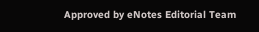Approved by eNotes Editorial Team